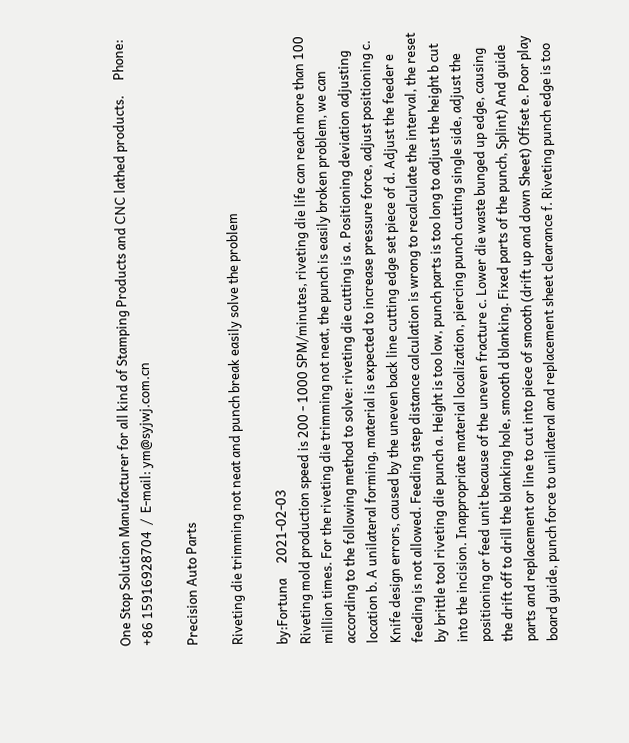One Stop Solution Manufacturer for all kind of Stamping Products and CNC lathed products.     Phone: +86 15916928704  /  E-mail: ym@syjwj.com.cn

Precision Auto Parts

Riveting die trimming not neat and punch break easily solve the problem

by:Fortuna     2021-02-03
Riveting mold production speed is 200 - 1000 SPM/minutes, riveting die life can reach more than 100 million times. For the riveting die trimming not neat, the punch is easily broken problem, we can according to the following method to solve: riveting die cutting is a. Positioning deviation adjusting location b. A unilateral forming, material is expected to increase pressure force, adjust positioning c. Knife design errors, caused by the uneven back line cutting edge set piece of d. Adjust the feeder e feeding is not allowed. Feeding step distance calculation is wrong to recalculate the interval, the reset by brittle tool riveting die punch a. Height is too low, punch parts is too long to adjust the height b cut into the incision. Inappropriate material localization, piercing punch cutting single side, adjust the positioning or feed unit because of the uneven fracture c. Lower die waste bunged up edge, causing the drift off to drill the blanking hole, smooth d blanking. Fixed parts of the punch, Splint) And guide parts and replacement or line to cut into piece of smooth (drift up and down Sheet) Offset e. Poor play board guide, punch force to unilateral and replacement sheet clearance f. Riveting punch edge is too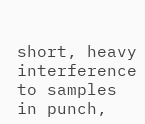short, heavy interference to samples in punch,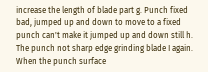increase the length of blade part g. Punch fixed bad, jumped up and down to move to a fixed punch can't make it jumped up and down still h. The punch not sharp edge grinding blade I again. When the punch surface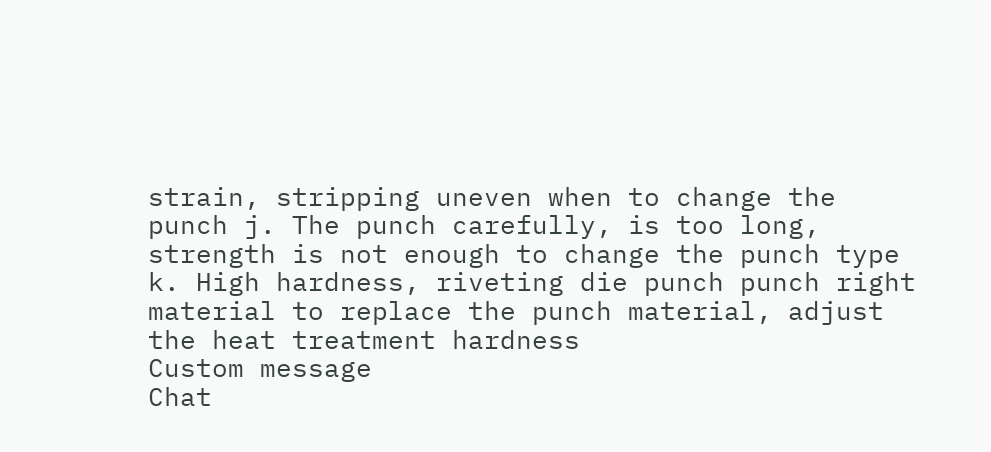strain, stripping uneven when to change the punch j. The punch carefully, is too long, strength is not enough to change the punch type k. High hardness, riveting die punch punch right material to replace the punch material, adjust the heat treatment hardness
Custom message
Chat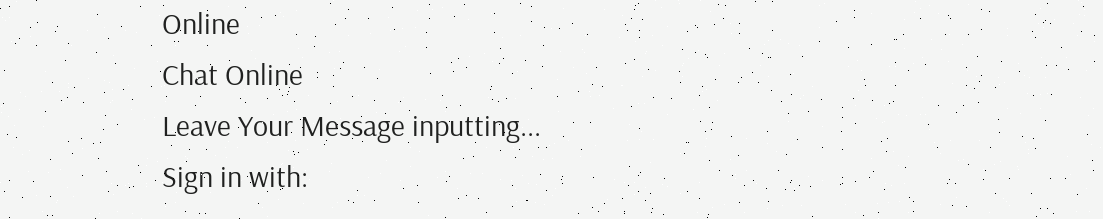Online
Chat Online
Leave Your Message inputting...
Sign in with: